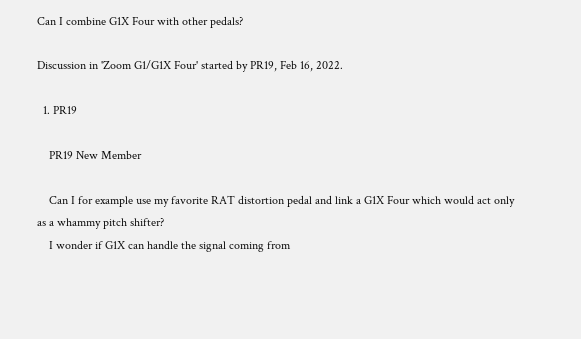Can I combine G1X Four with other pedals?

Discussion in 'Zoom G1/G1X Four' started by PR19, Feb 16, 2022.

  1. PR19

    PR19 New Member

    Can I for example use my favorite RAT distortion pedal and link a G1X Four which would act only as a whammy pitch shifter?
    I wonder if G1X can handle the signal coming from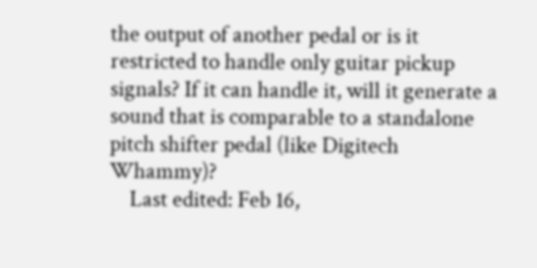the output of another pedal or is it restricted to handle only guitar pickup signals? If it can handle it, will it generate a sound that is comparable to a standalone pitch shifter pedal (like Digitech Whammy)?
    Last edited: Feb 16,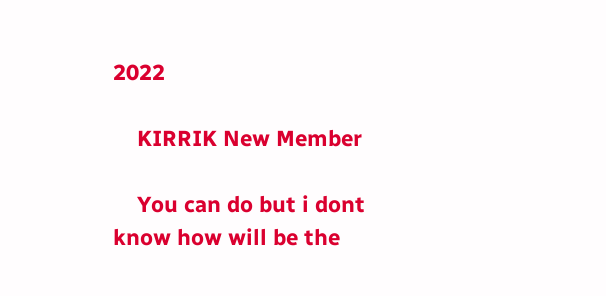2022

    KIRRIK New Member

    You can do but i dont know how will be the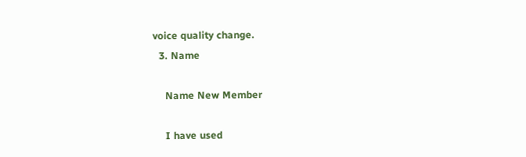voice quality change.
  3. Name

    Name New Member

    I have used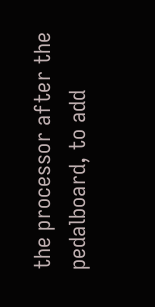the processor after the pedalboard, to add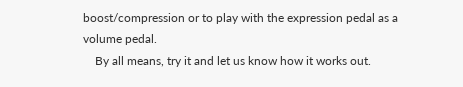boost/compression or to play with the expression pedal as a volume pedal.
    By all means, try it and let us know how it works out.